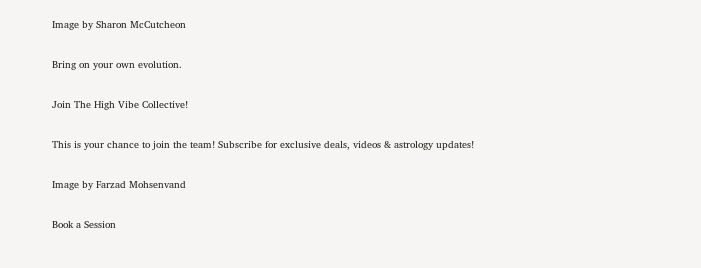Image by Sharon McCutcheon

Bring on your own evolution.

Join The High Vibe Collective!

This is your chance to join the team! Subscribe for exclusive deals, videos & astrology updates!

Image by Farzad Mohsenvand

Book a Session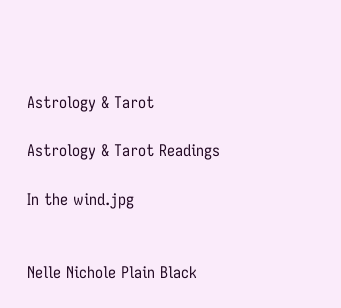Astrology & Tarot

Astrology & Tarot Readings

In the wind.jpg


Nelle Nichole Plain Black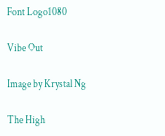Font Logo1080

Vibe Out

Image by Krystal Ng

The High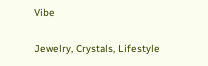Vibe

Jewelry, Crystals, Lifestyle